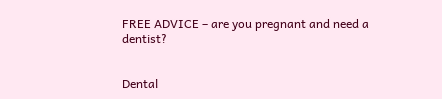FREE ADVICE – are you pregnant and need a dentist?


Dental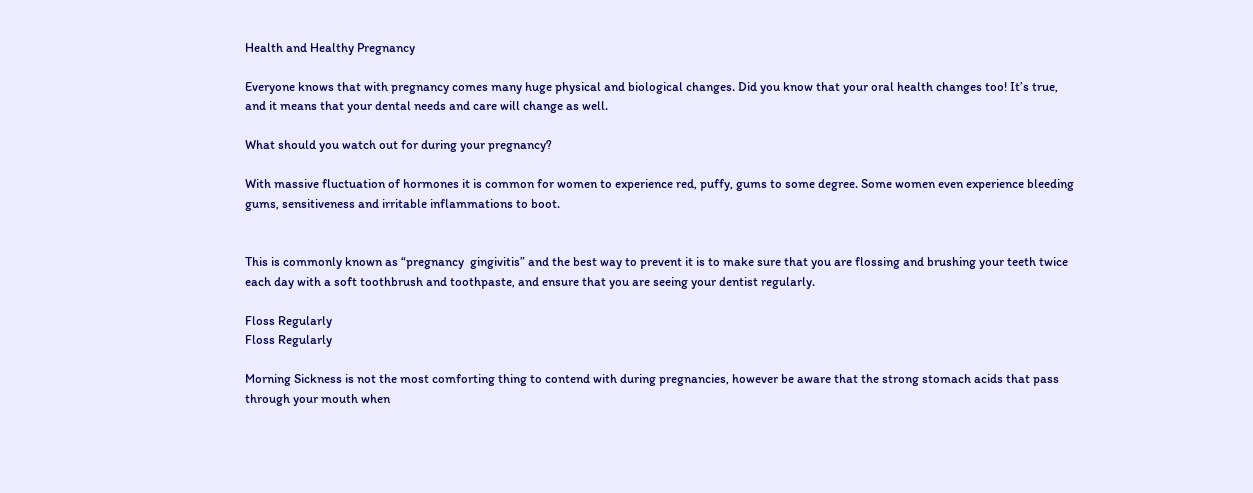Health and Healthy Pregnancy

Everyone knows that with pregnancy comes many huge physical and biological changes. Did you know that your oral health changes too! It’s true, and it means that your dental needs and care will change as well.

What should you watch out for during your pregnancy?

With massive fluctuation of hormones it is common for women to experience red, puffy, gums to some degree. Some women even experience bleeding gums, sensitiveness and irritable inflammations to boot.


This is commonly known as “pregnancy  gingivitis” and the best way to prevent it is to make sure that you are flossing and brushing your teeth twice each day with a soft toothbrush and toothpaste, and ensure that you are seeing your dentist regularly.

Floss Regularly
Floss Regularly

Morning Sickness is not the most comforting thing to contend with during pregnancies, however be aware that the strong stomach acids that pass through your mouth when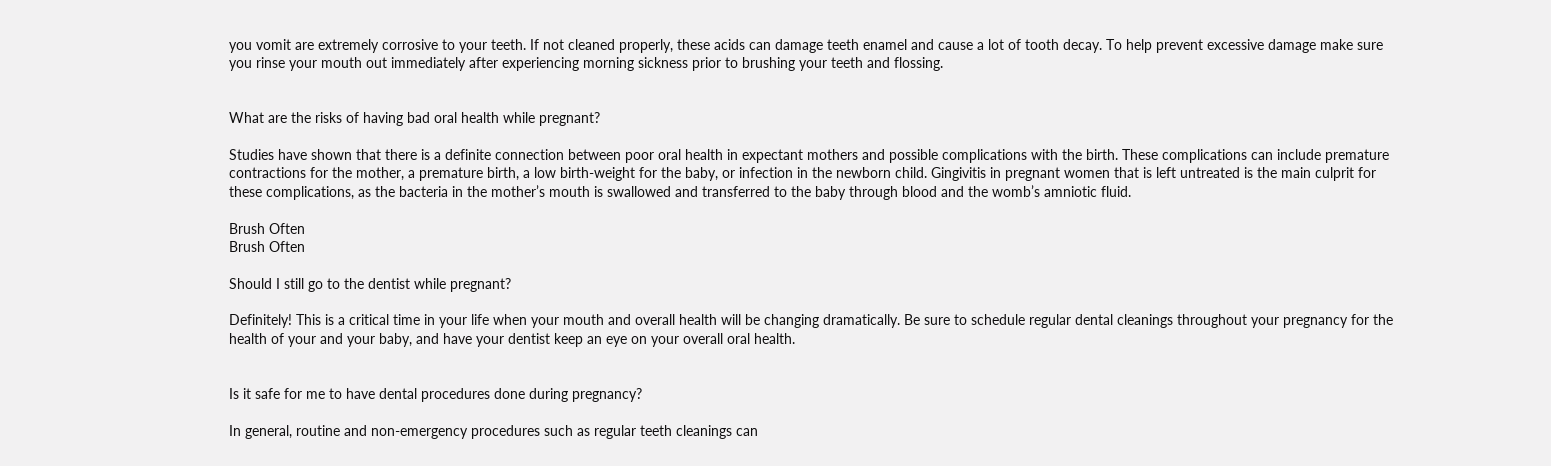you vomit are extremely corrosive to your teeth. If not cleaned properly, these acids can damage teeth enamel and cause a lot of tooth decay. To help prevent excessive damage make sure you rinse your mouth out immediately after experiencing morning sickness prior to brushing your teeth and flossing.


What are the risks of having bad oral health while pregnant?

Studies have shown that there is a definite connection between poor oral health in expectant mothers and possible complications with the birth. These complications can include premature contractions for the mother, a premature birth, a low birth-weight for the baby, or infection in the newborn child. Gingivitis in pregnant women that is left untreated is the main culprit for these complications, as the bacteria in the mother’s mouth is swallowed and transferred to the baby through blood and the womb’s amniotic fluid.

Brush Often
Brush Often

Should I still go to the dentist while pregnant?

Definitely! This is a critical time in your life when your mouth and overall health will be changing dramatically. Be sure to schedule regular dental cleanings throughout your pregnancy for the health of your and your baby, and have your dentist keep an eye on your overall oral health.


Is it safe for me to have dental procedures done during pregnancy?

In general, routine and non-emergency procedures such as regular teeth cleanings can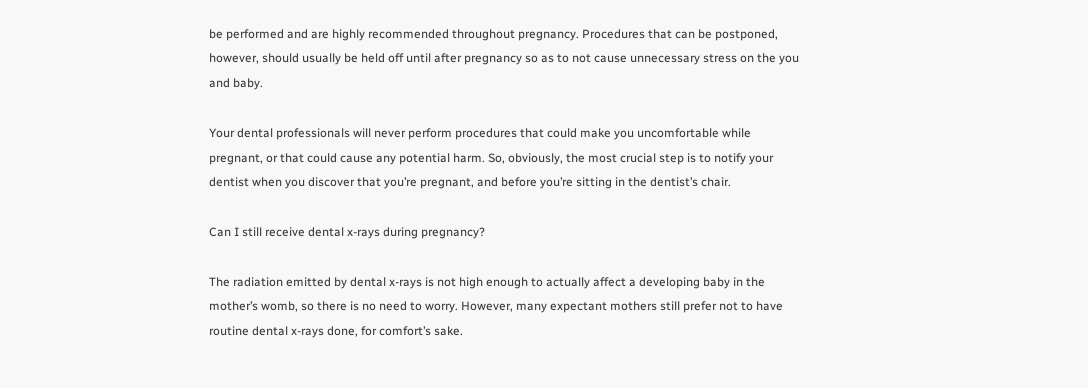be performed and are highly recommended throughout pregnancy. Procedures that can be postponed, however, should usually be held off until after pregnancy so as to not cause unnecessary stress on the you and baby.

Your dental professionals will never perform procedures that could make you uncomfortable while pregnant, or that could cause any potential harm. So, obviously, the most crucial step is to notify your dentist when you discover that you’re pregnant, and before you’re sitting in the dentist’s chair.

Can I still receive dental x-rays during pregnancy?

The radiation emitted by dental x-rays is not high enough to actually affect a developing baby in the mother’s womb, so there is no need to worry. However, many expectant mothers still prefer not to have routine dental x-rays done, for comfort’s sake.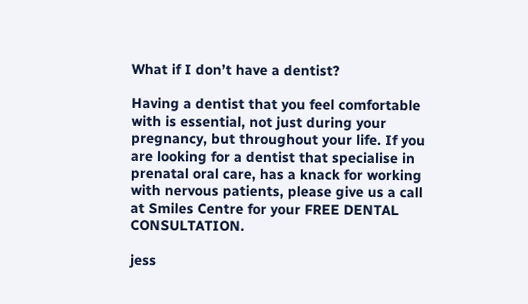What if I don’t have a dentist?

Having a dentist that you feel comfortable with is essential, not just during your pregnancy, but throughout your life. If you are looking for a dentist that specialise in prenatal oral care, has a knack for working with nervous patients, please give us a call at Smiles Centre for your FREE DENTAL CONSULTATION.

jess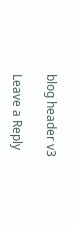blog header v3

Leave a Reply